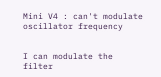Mini V4 : can't modulate oscillator frequency


I can modulate the filter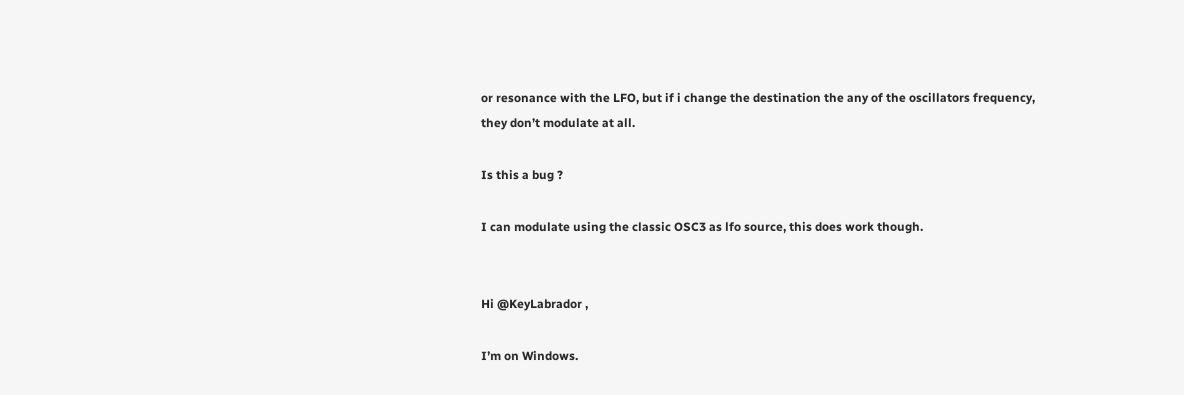or resonance with the LFO, but if i change the destination the any of the oscillators frequency, they don’t modulate at all.

Is this a bug ?

I can modulate using the classic OSC3 as lfo source, this does work though.


Hi @KeyLabrador ,

I’m on Windows.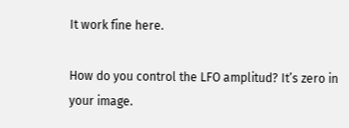It work fine here.

How do you control the LFO amplitud? It’s zero in your image.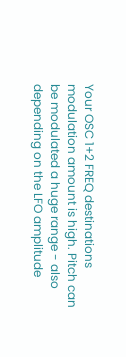Your OSC 1+2 FREQ destinations modulation amount is high. Pitch can be modulated a huge range - also depending on the LFO amplitude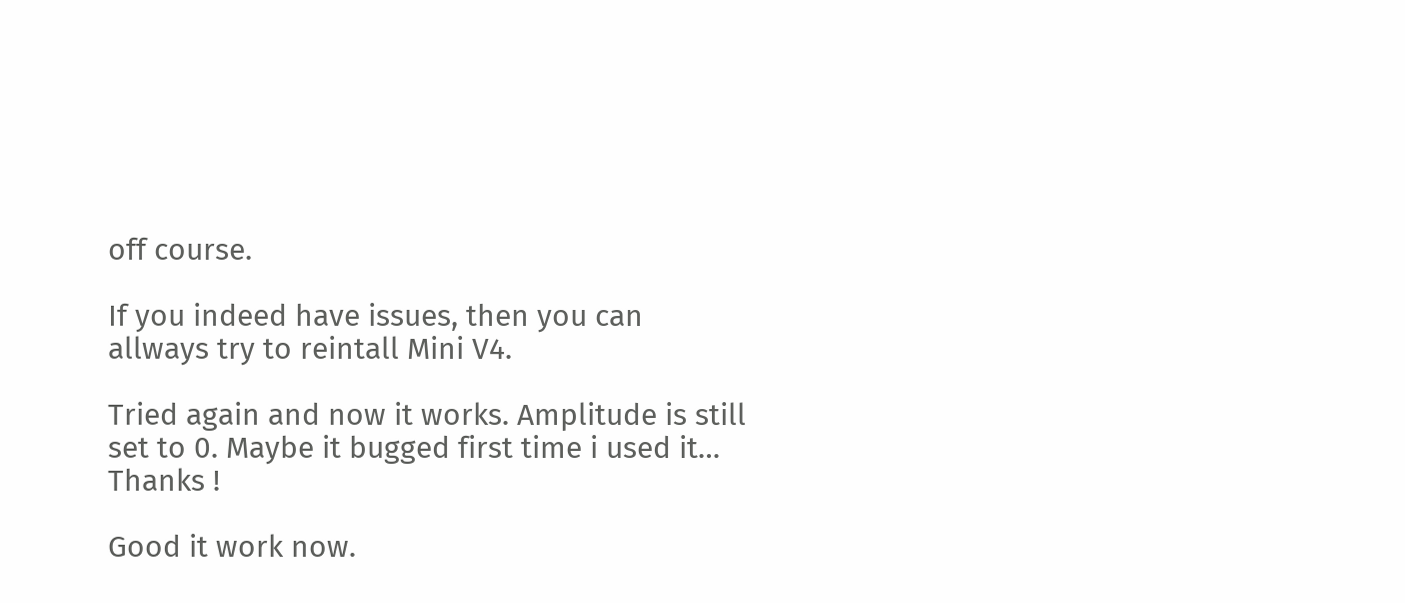off course.

If you indeed have issues, then you can allways try to reintall Mini V4.

Tried again and now it works. Amplitude is still set to 0. Maybe it bugged first time i used it…
Thanks !

Good it work now.